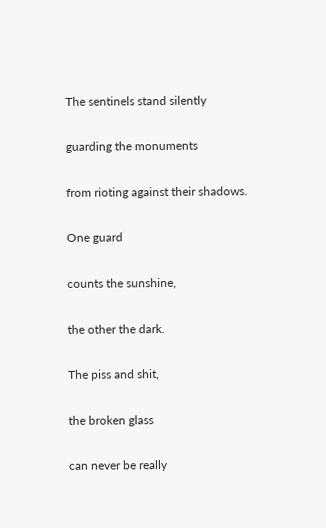The sentinels stand silently

guarding the monuments

from rioting against their shadows.

One guard

counts the sunshine,

the other the dark.

The piss and shit,

the broken glass

can never be really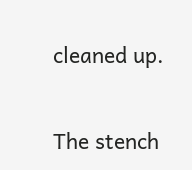cleaned up.

The stench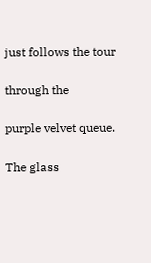just follows the tour

through the

purple velvet queue.

The glass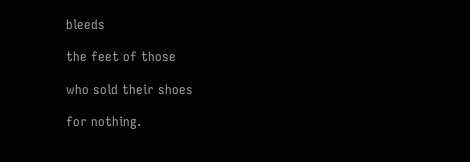bleeds

the feet of those

who sold their shoes

for nothing.